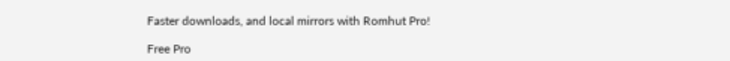Faster downloads, and local mirrors with Romhut Pro!

Free Pro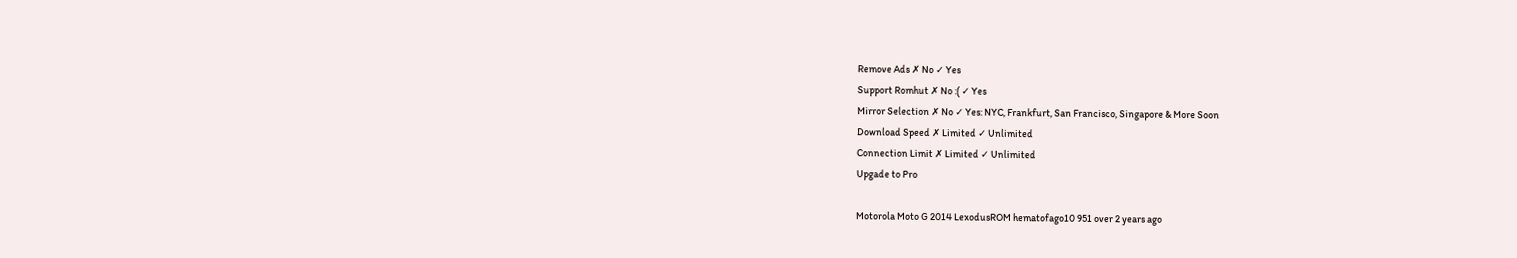Remove Ads ✗ No ✓ Yes
Support Romhut ✗ No :( ✓ Yes
Mirror Selection ✗ No ✓ Yes: NYC, Frankfurt, San Francisco, Singapore & More Soon
Download Speed ✗ Limited ✓ Unlimited
Connection Limit ✗ Limited ✓ Unlimited
Upgade to Pro

Motorola Moto G 2014 LexodusROM hematofago10 951 over 2 years ago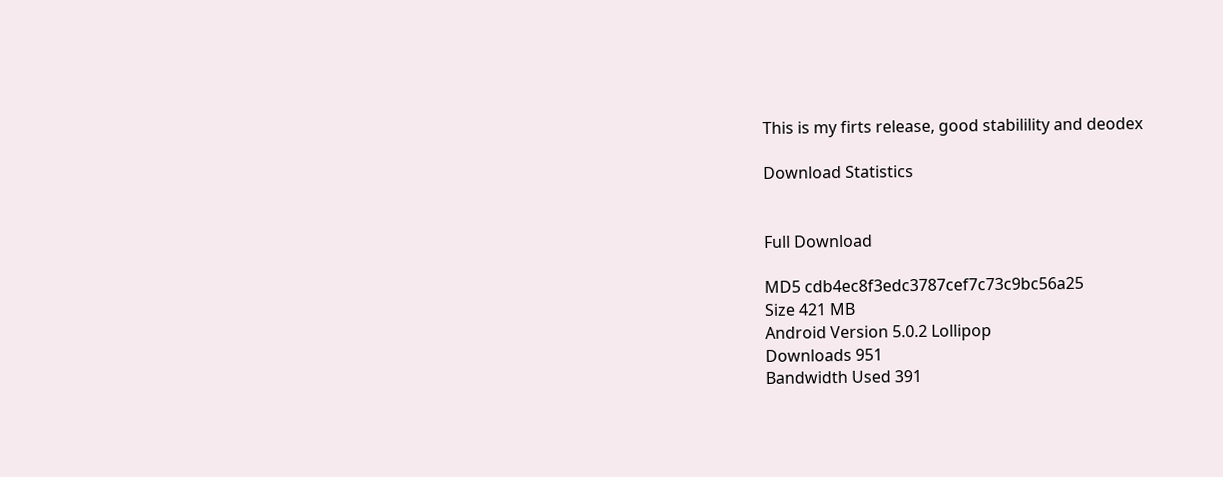This is my firts release, good stabilility and deodex

Download Statistics


Full Download

MD5 cdb4ec8f3edc3787cef7c73c9bc56a25
Size 421 MB
Android Version 5.0.2 Lollipop
Downloads 951
Bandwidth Used 391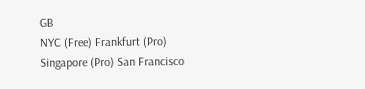GB
NYC (Free) Frankfurt (Pro) Singapore (Pro) San Francisco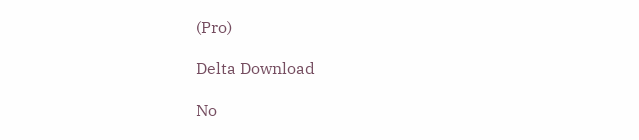(Pro)

Delta Download

No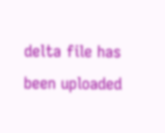delta file has been uploaded